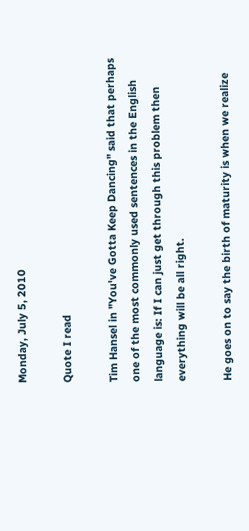Monday, July 5, 2010

Quote I read

Tim Hansel in "You've Gotta Keep Dancing" said that perhaps one of the most commonly used sentences in the English language is: If I can just get through this problem then everything will be all right.

He goes on to say the birth of maturity is when we realize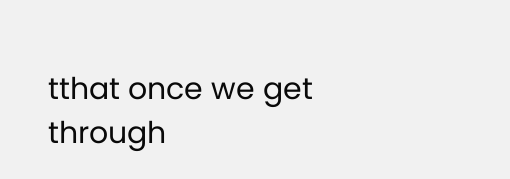tthat once we get through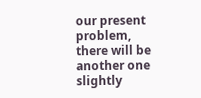our present problem, there will be another one slightly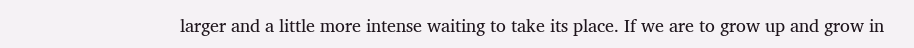larger and a little more intense waiting to take its place. If we are to grow up and grow in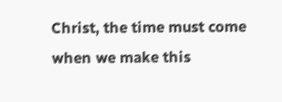Christ, the time must come when we make this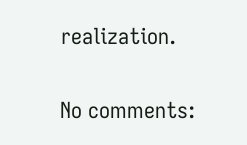realization.

No comments: